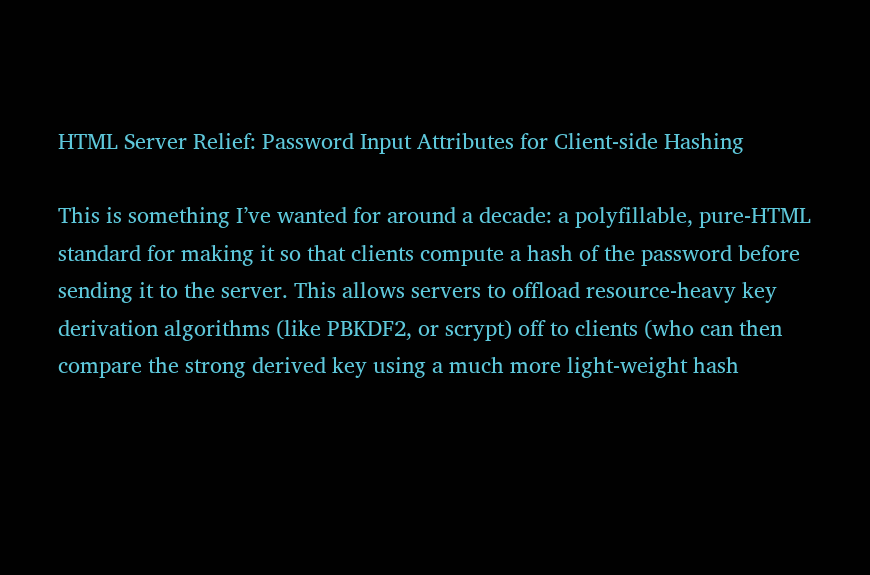HTML Server Relief: Password Input Attributes for Client-side Hashing

This is something I’ve wanted for around a decade: a polyfillable, pure-HTML standard for making it so that clients compute a hash of the password before sending it to the server. This allows servers to offload resource-heavy key derivation algorithms (like PBKDF2, or scrypt) off to clients (who can then compare the strong derived key using a much more light-weight hash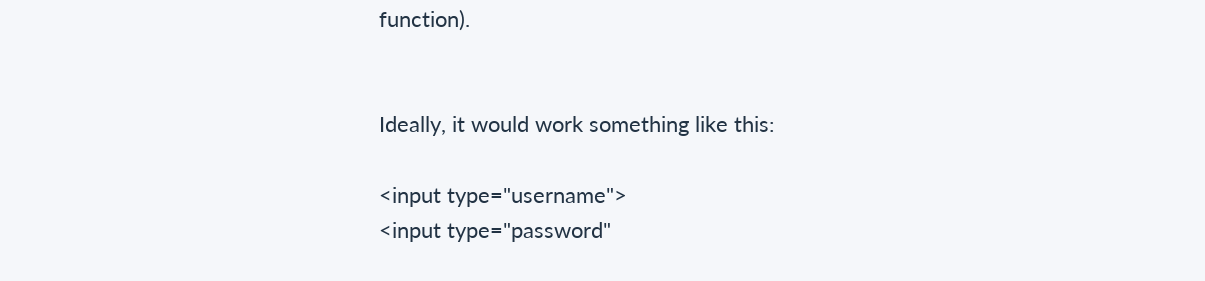function).


Ideally, it would work something like this:

<input type="username">
<input type="password"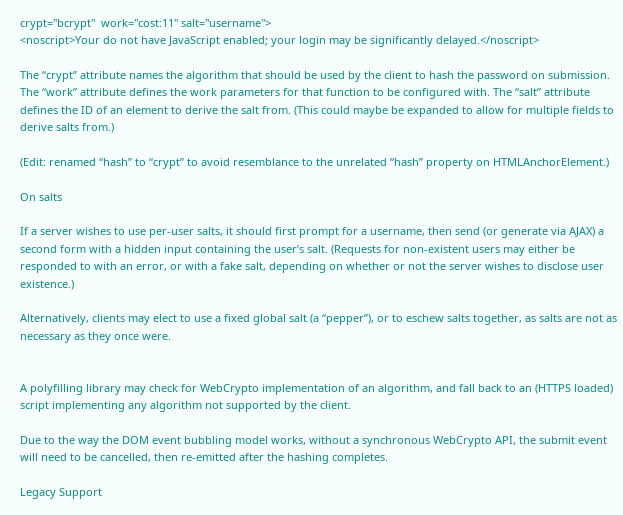crypt="bcrypt"  work="cost:11" salt="username">
<noscript>Your do not have JavaScript enabled; your login may be significantly delayed.</noscript>

The “crypt” attribute names the algorithm that should be used by the client to hash the password on submission. The “work” attribute defines the work parameters for that function to be configured with. The “salt” attribute defines the ID of an element to derive the salt from. (This could maybe be expanded to allow for multiple fields to derive salts from.)

(Edit: renamed “hash” to “crypt” to avoid resemblance to the unrelated “hash” property on HTMLAnchorElement.)

On salts

If a server wishes to use per-user salts, it should first prompt for a username, then send (or generate via AJAX) a second form with a hidden input containing the user’s salt. (Requests for non-existent users may either be responded to with an error, or with a fake salt, depending on whether or not the server wishes to disclose user existence.)

Alternatively, clients may elect to use a fixed global salt (a “pepper”), or to eschew salts together, as salts are not as necessary as they once were.


A polyfilling library may check for WebCrypto implementation of an algorithm, and fall back to an (HTTPS loaded) script implementing any algorithm not supported by the client.

Due to the way the DOM event bubbling model works, without a synchronous WebCrypto API, the submit event will need to be cancelled, then re-emitted after the hashing completes.

Legacy Support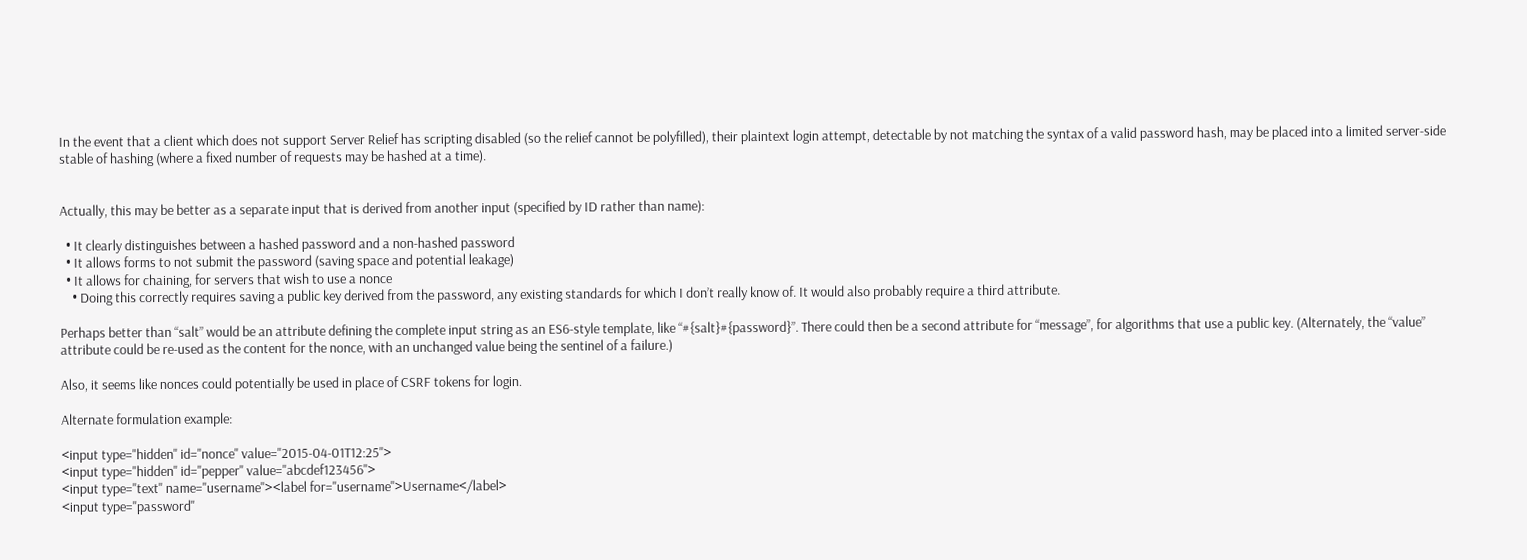In the event that a client which does not support Server Relief has scripting disabled (so the relief cannot be polyfilled), their plaintext login attempt, detectable by not matching the syntax of a valid password hash, may be placed into a limited server-side stable of hashing (where a fixed number of requests may be hashed at a time).


Actually, this may be better as a separate input that is derived from another input (specified by ID rather than name):

  • It clearly distinguishes between a hashed password and a non-hashed password
  • It allows forms to not submit the password (saving space and potential leakage)
  • It allows for chaining, for servers that wish to use a nonce
    • Doing this correctly requires saving a public key derived from the password, any existing standards for which I don’t really know of. It would also probably require a third attribute.

Perhaps better than “salt” would be an attribute defining the complete input string as an ES6-style template, like “#{salt}#{password}”. There could then be a second attribute for “message”, for algorithms that use a public key. (Alternately, the “value” attribute could be re-used as the content for the nonce, with an unchanged value being the sentinel of a failure.)

Also, it seems like nonces could potentially be used in place of CSRF tokens for login.

Alternate formulation example:

<input type="hidden" id="nonce" value="2015-04-01T12:25">
<input type="hidden" id="pepper" value="abcdef123456">
<input type="text" name="username"><label for="username">Username</label>
<input type="password"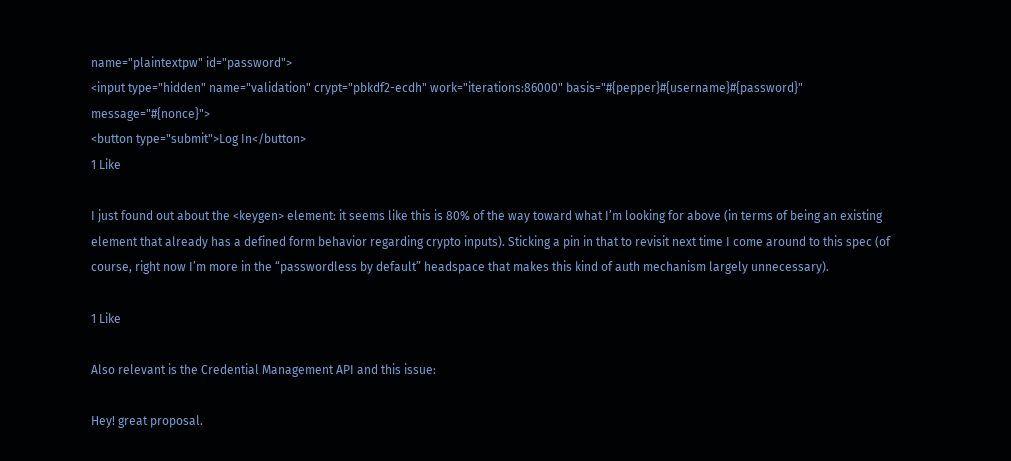name="plaintextpw" id="password">
<input type="hidden" name="validation" crypt="pbkdf2-ecdh" work="iterations:86000" basis="#{pepper}#{username}#{password}" message="#{nonce}">
<button type="submit">Log In</button>
1 Like

I just found out about the <keygen> element: it seems like this is 80% of the way toward what I’m looking for above (in terms of being an existing element that already has a defined form behavior regarding crypto inputs). Sticking a pin in that to revisit next time I come around to this spec (of course, right now I’m more in the “passwordless by default” headspace that makes this kind of auth mechanism largely unnecessary).

1 Like

Also relevant is the Credential Management API and this issue:

Hey! great proposal.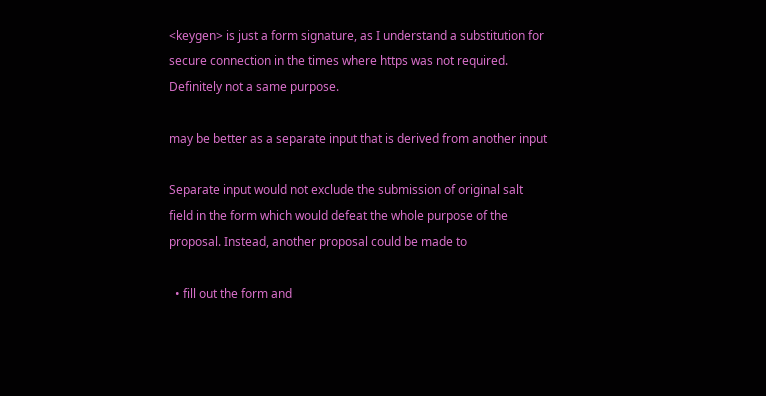<keygen> is just a form signature, as I understand a substitution for secure connection in the times where https was not required. Definitely not a same purpose.

may be better as a separate input that is derived from another input

Separate input would not exclude the submission of original salt field in the form which would defeat the whole purpose of the proposal. Instead, another proposal could be made to

  • fill out the form and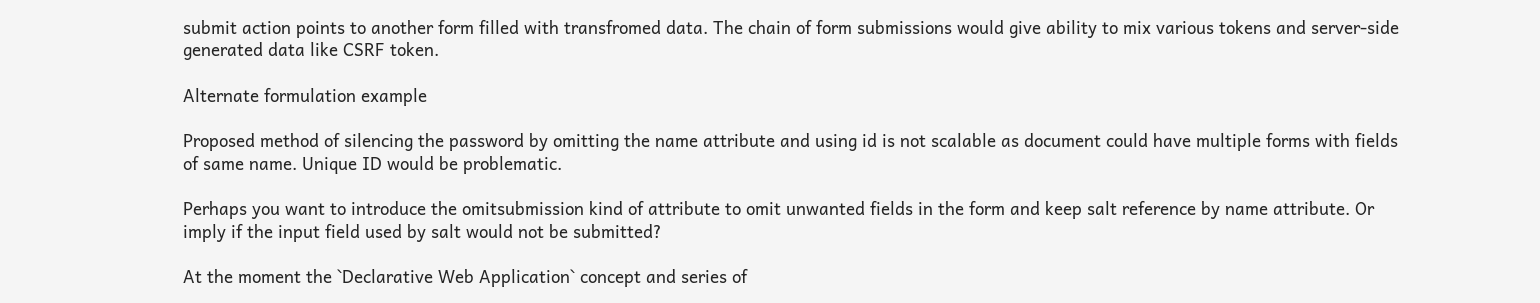submit action points to another form filled with transfromed data. The chain of form submissions would give ability to mix various tokens and server-side generated data like CSRF token.

Alternate formulation example

Proposed method of silencing the password by omitting the name attribute and using id is not scalable as document could have multiple forms with fields of same name. Unique ID would be problematic.

Perhaps you want to introduce the omitsubmission kind of attribute to omit unwanted fields in the form and keep salt reference by name attribute. Or imply if the input field used by salt would not be submitted?

At the moment the `Declarative Web Application` concept and series of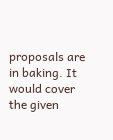proposals are in baking. It would cover the given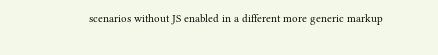scenarios without JS enabled in a different more generic markup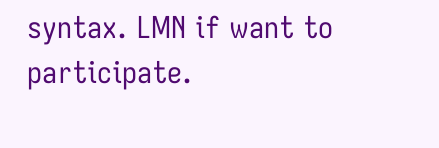syntax. LMN if want to participate.